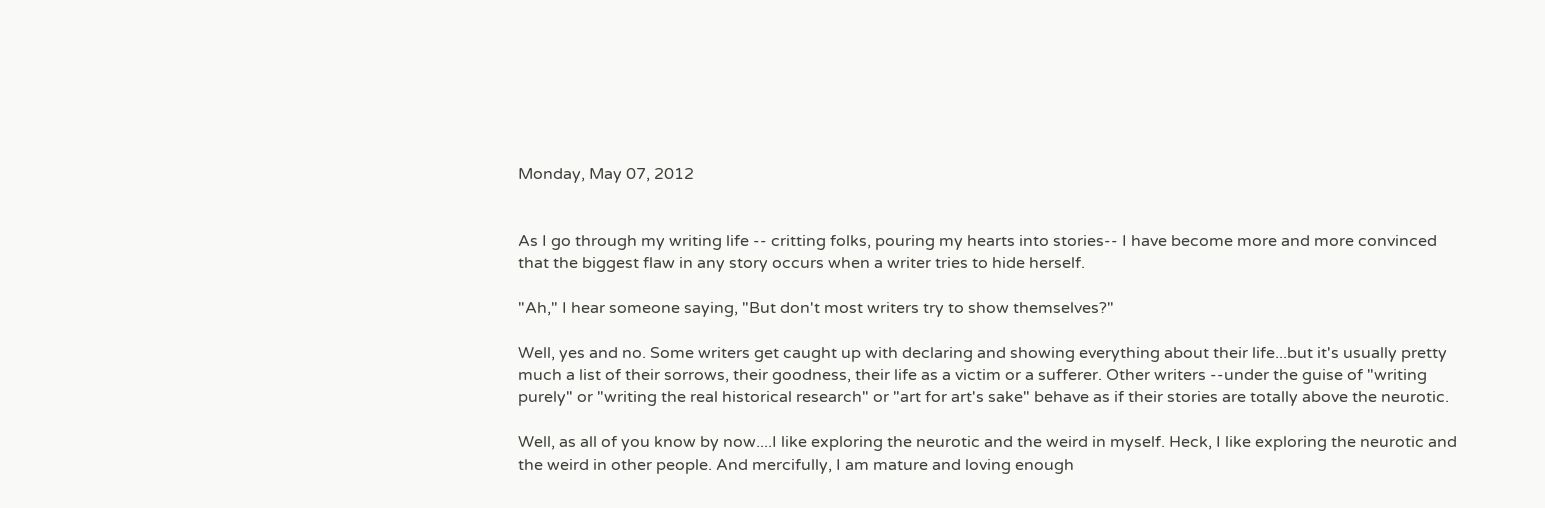Monday, May 07, 2012


As I go through my writing life -- critting folks, pouring my hearts into stories-- I have become more and more convinced that the biggest flaw in any story occurs when a writer tries to hide herself.

"Ah," I hear someone saying, "But don't most writers try to show themselves?"

Well, yes and no. Some writers get caught up with declaring and showing everything about their life...but it's usually pretty much a list of their sorrows, their goodness, their life as a victim or a sufferer. Other writers --under the guise of "writing purely" or "writing the real historical research" or "art for art's sake" behave as if their stories are totally above the neurotic.

Well, as all of you know by now....I like exploring the neurotic and the weird in myself. Heck, I like exploring the neurotic and the weird in other people. And mercifully, I am mature and loving enough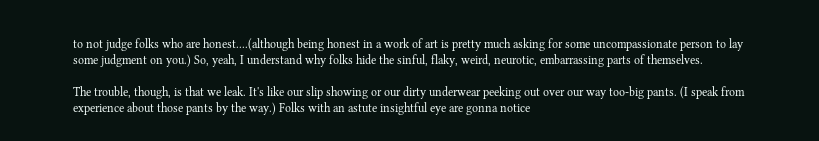to not judge folks who are honest....(although being honest in a work of art is pretty much asking for some uncompassionate person to lay some judgment on you.) So, yeah, I understand why folks hide the sinful, flaky, weird, neurotic, embarrassing parts of themselves.

The trouble, though, is that we leak. It's like our slip showing or our dirty underwear peeking out over our way too-big pants. (I speak from experience about those pants by the way.) Folks with an astute insightful eye are gonna notice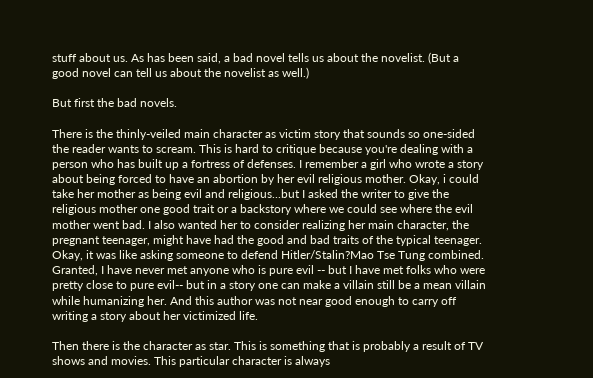stuff about us. As has been said, a bad novel tells us about the novelist. (But a good novel can tell us about the novelist as well.)

But first the bad novels.

There is the thinly-veiled main character as victim story that sounds so one-sided the reader wants to scream. This is hard to critique because you're dealing with a person who has built up a fortress of defenses. I remember a girl who wrote a story about being forced to have an abortion by her evil religious mother. Okay, i could take her mother as being evil and religious...but I asked the writer to give the religious mother one good trait or a backstory where we could see where the evil mother went bad. I also wanted her to consider realizing her main character, the pregnant teenager, might have had the good and bad traits of the typical teenager. Okay, it was like asking someone to defend Hitler/Stalin?Mao Tse Tung combined. Granted, I have never met anyone who is pure evil -- but I have met folks who were pretty close to pure evil-- but in a story one can make a villain still be a mean villain while humanizing her. And this author was not near good enough to carry off writing a story about her victimized life.

Then there is the character as star. This is something that is probably a result of TV shows and movies. This particular character is always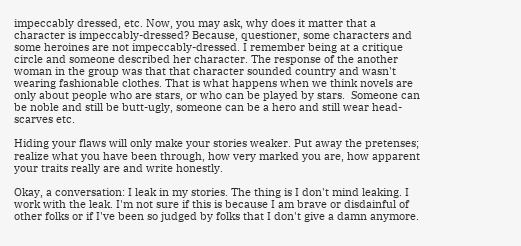impeccably dressed, etc. Now, you may ask, why does it matter that a character is impeccably-dressed? Because, questioner, some characters and some heroines are not impeccably-dressed. I remember being at a critique circle and someone described her character. The response of the another woman in the group was that that character sounded country and wasn't wearing fashionable clothes. That is what happens when we think novels are only about people who are stars, or who can be played by stars.  Someone can be noble and still be butt-ugly, someone can be a hero and still wear head-scarves etc.

Hiding your flaws will only make your stories weaker. Put away the pretenses; realize what you have been through, how very marked you are, how apparent your traits really are and write honestly.

Okay, a conversation: I leak in my stories. The thing is I don't mind leaking. I work with the leak. I'm not sure if this is because I am brave or disdainful of other folks or if I've been so judged by folks that I don't give a damn anymore.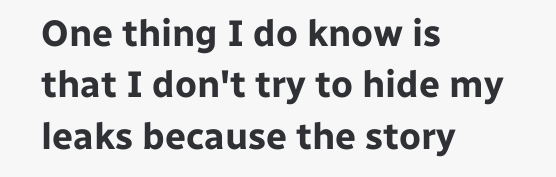One thing I do know is that I don't try to hide my leaks because the story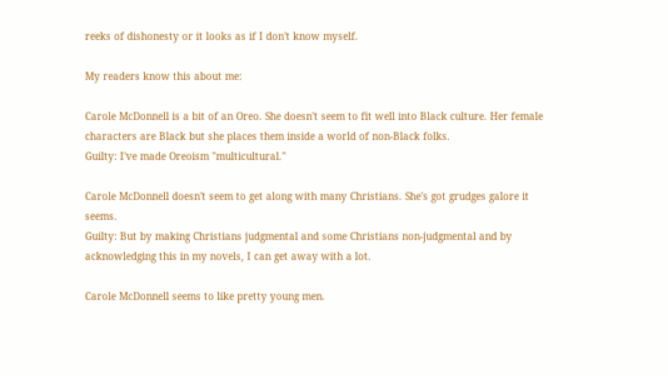reeks of dishonesty or it looks as if I don't know myself.

My readers know this about me:

Carole McDonnell is a bit of an Oreo. She doesn't seem to fit well into Black culture. Her female characters are Black but she places them inside a world of non-Black folks.
Guilty: I've made Oreoism "multicultural."

Carole McDonnell doesn't seem to get along with many Christians. She's got grudges galore it seems.
Guilty: But by making Christians judgmental and some Christians non-judgmental and by acknowledging this in my novels, I can get away with a lot.

Carole McDonnell seems to like pretty young men.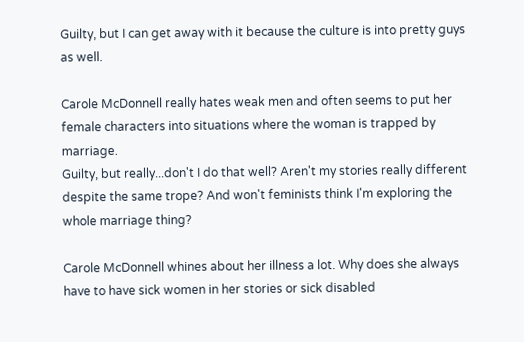Guilty, but I can get away with it because the culture is into pretty guys as well.

Carole McDonnell really hates weak men and often seems to put her female characters into situations where the woman is trapped by marriage.
Guilty, but really...don't I do that well? Aren't my stories really different despite the same trope? And won't feminists think I'm exploring the whole marriage thing?

Carole McDonnell whines about her illness a lot. Why does she always have to have sick women in her stories or sick disabled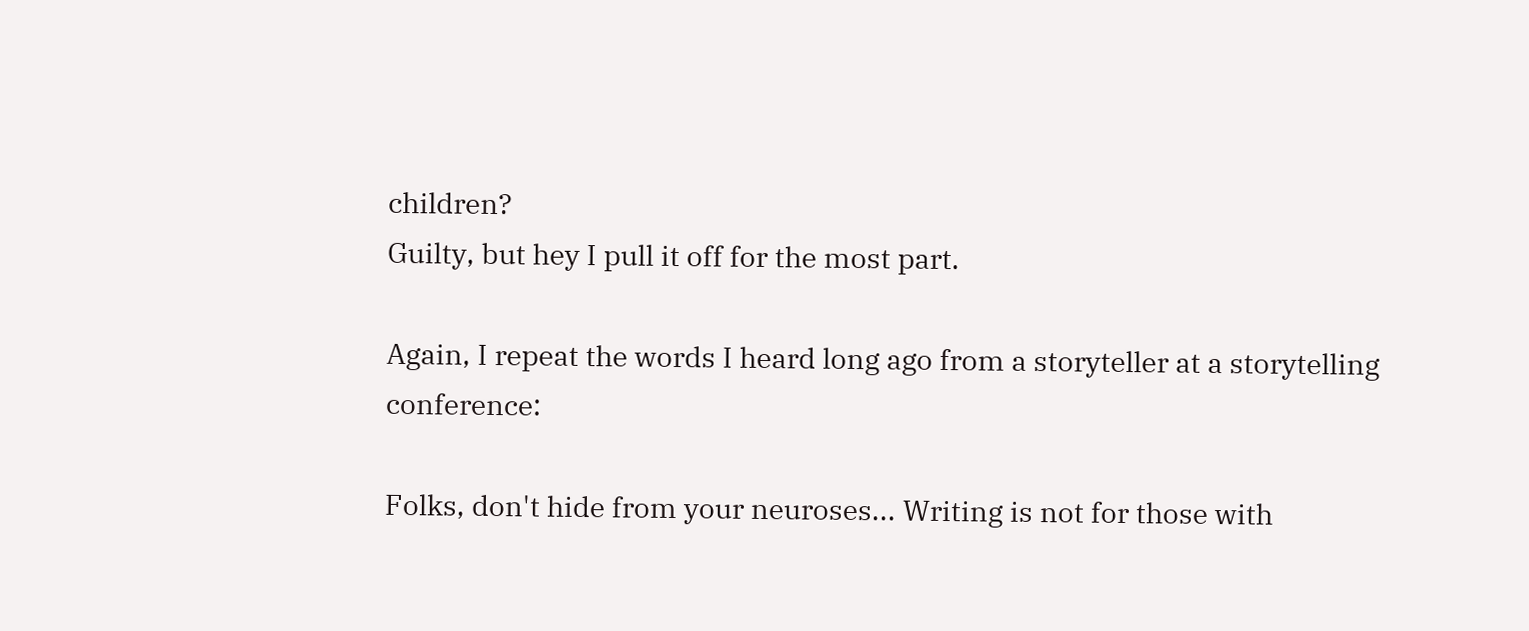children?
Guilty, but hey I pull it off for the most part.

Again, I repeat the words I heard long ago from a storyteller at a storytelling conference:

Folks, don't hide from your neuroses... Writing is not for those with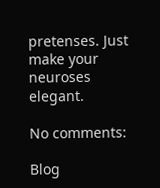pretenses. Just make your neuroses elegant.

No comments:

Blog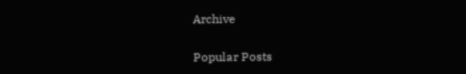Archive

Popular Posts